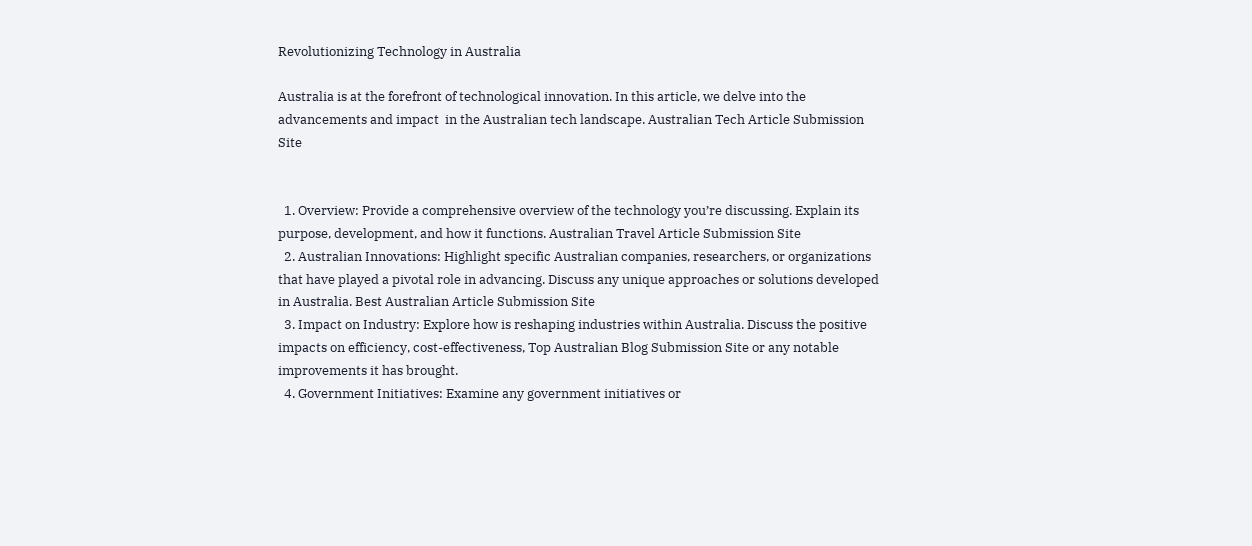Revolutionizing Technology in Australia

Australia is at the forefront of technological innovation. In this article, we delve into the advancements and impact  in the Australian tech landscape. Australian Tech Article Submission Site


  1. Overview: Provide a comprehensive overview of the technology you’re discussing. Explain its purpose, development, and how it functions. Australian Travel Article Submission Site
  2. Australian Innovations: Highlight specific Australian companies, researchers, or organizations that have played a pivotal role in advancing. Discuss any unique approaches or solutions developed in Australia. Best Australian Article Submission Site
  3. Impact on Industry: Explore how is reshaping industries within Australia. Discuss the positive impacts on efficiency, cost-effectiveness, Top Australian Blog Submission Site or any notable improvements it has brought.
  4. Government Initiatives: Examine any government initiatives or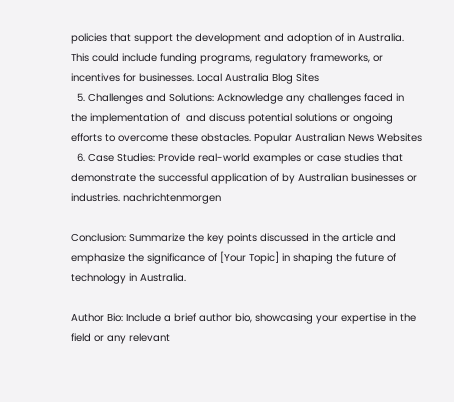policies that support the development and adoption of in Australia. This could include funding programs, regulatory frameworks, or incentives for businesses. Local Australia Blog Sites
  5. Challenges and Solutions: Acknowledge any challenges faced in the implementation of  and discuss potential solutions or ongoing efforts to overcome these obstacles. Popular Australian News Websites
  6. Case Studies: Provide real-world examples or case studies that demonstrate the successful application of by Australian businesses or industries. nachrichtenmorgen

Conclusion: Summarize the key points discussed in the article and emphasize the significance of [Your Topic] in shaping the future of technology in Australia.

Author Bio: Include a brief author bio, showcasing your expertise in the field or any relevant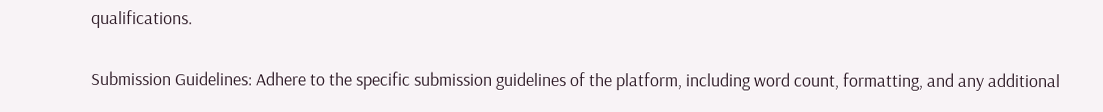qualifications.

Submission Guidelines: Adhere to the specific submission guidelines of the platform, including word count, formatting, and any additional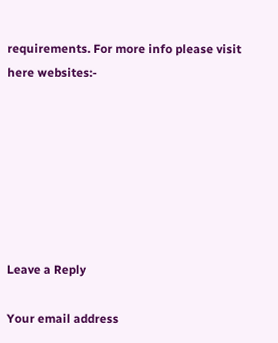requirements. For more info please visit here websites:-







Leave a Reply

Your email address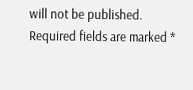will not be published. Required fields are marked *